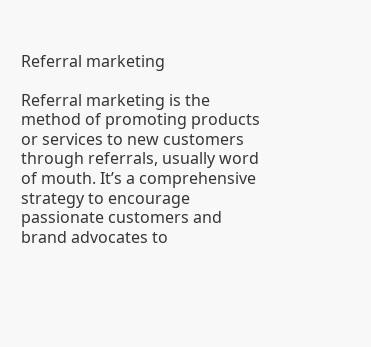Referral marketing

Referral marketing is the method of promoting products or services to new customers through referrals, usually word of mouth. It’s a comprehensive strategy to encourage passionate customers and brand advocates to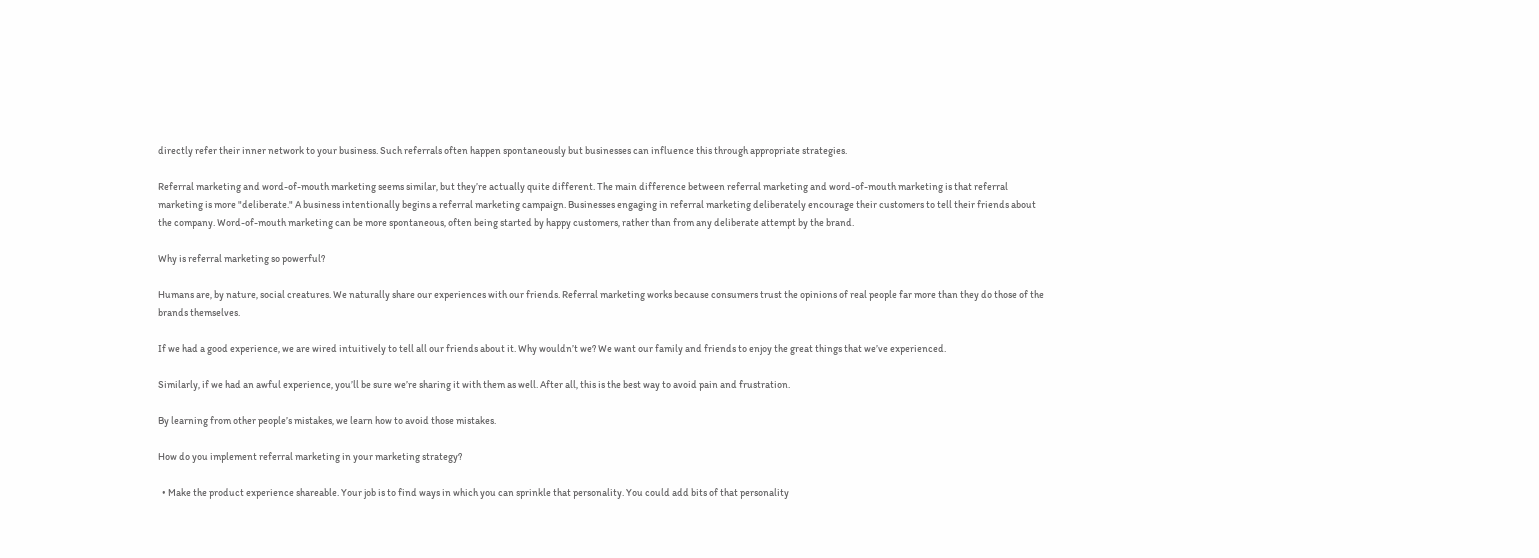directly refer their inner network to your business. Such referrals often happen spontaneously but businesses can influence this through appropriate strategies.

Referral marketing and word-of-mouth marketing seems similar, but they’re actually quite different. The main difference between referral marketing and word-of-mouth marketing is that referral marketing is more "deliberate." A business intentionally begins a referral marketing campaign. Businesses engaging in referral marketing deliberately encourage their customers to tell their friends about the company. Word-of-mouth marketing can be more spontaneous, often being started by happy customers, rather than from any deliberate attempt by the brand.

Why is referral marketing so powerful?

Humans are, by nature, social creatures. We naturally share our experiences with our friends. Referral marketing works because consumers trust the opinions of real people far more than they do those of the brands themselves.

If we had a good experience, we are wired intuitively to tell all our friends about it. Why wouldn’t we? We want our family and friends to enjoy the great things that we’ve experienced.

Similarly, if we had an awful experience, you’ll be sure we’re sharing it with them as well. After all, this is the best way to avoid pain and frustration.

By learning from other people’s mistakes, we learn how to avoid those mistakes.

How do you implement referral marketing in your marketing strategy?

  • Make the product experience shareable. Your job is to find ways in which you can sprinkle that personality. You could add bits of that personality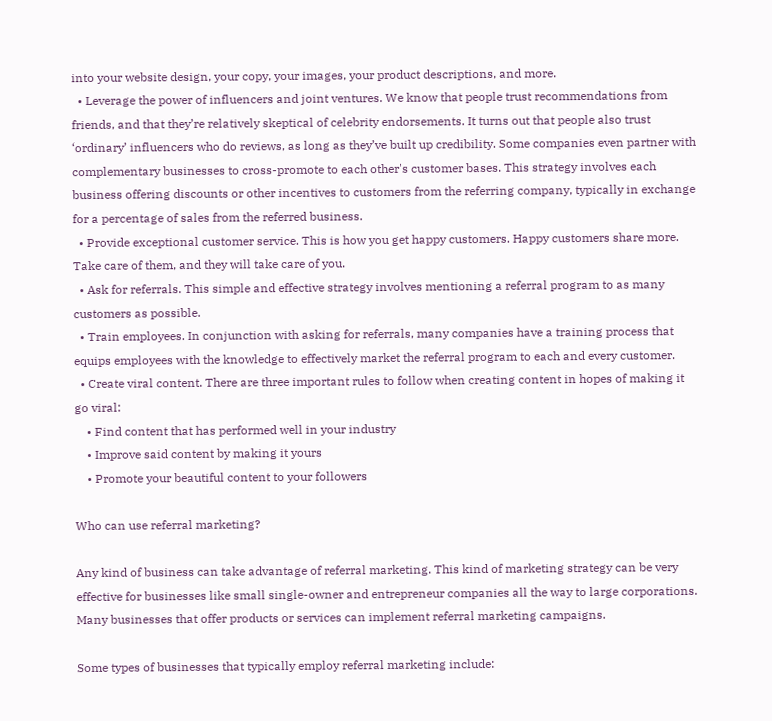into your website design, your copy, your images, your product descriptions, and more.
  • Leverage the power of influencers and joint ventures. We know that people trust recommendations from friends, and that they’re relatively skeptical of celebrity endorsements. It turns out that people also trust ‘ordinary’ influencers who do reviews, as long as they’ve built up credibility. Some companies even partner with complementary businesses to cross-promote to each other's customer bases. This strategy involves each business offering discounts or other incentives to customers from the referring company, typically in exchange for a percentage of sales from the referred business.
  • Provide exceptional customer service. This is how you get happy customers. Happy customers share more. Take care of them, and they will take care of you.
  • Ask for referrals. This simple and effective strategy involves mentioning a referral program to as many customers as possible.
  • Train employees. In conjunction with asking for referrals, many companies have a training process that equips employees with the knowledge to effectively market the referral program to each and every customer.
  • Create viral content. There are three important rules to follow when creating content in hopes of making it go viral:
    • Find content that has performed well in your industry
    • Improve said content by making it yours
    • Promote your beautiful content to your followers

Who can use referral marketing?

Any kind of business can take advantage of referral marketing. This kind of marketing strategy can be very effective for businesses like small single-owner and entrepreneur companies all the way to large corporations. Many businesses that offer products or services can implement referral marketing campaigns.

Some types of businesses that typically employ referral marketing include: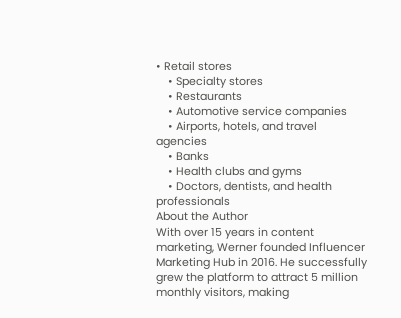• Retail stores
    • Specialty stores
    • Restaurants
    • Automotive service companies
    • Airports, hotels, and travel agencies
    • Banks
    • Health clubs and gyms
    • Doctors, dentists, and health professionals
About the Author
With over 15 years in content marketing, Werner founded Influencer Marketing Hub in 2016. He successfully grew the platform to attract 5 million monthly visitors, making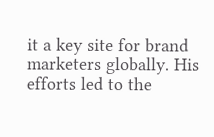it a key site for brand marketers globally. His efforts led to the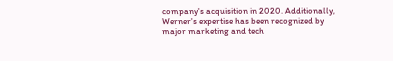company's acquisition in 2020. Additionally, Werner's expertise has been recognized by major marketing and tech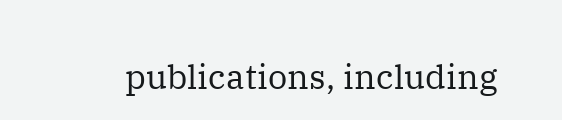publications, including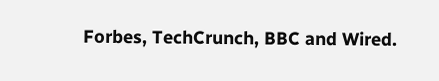Forbes, TechCrunch, BBC and Wired.